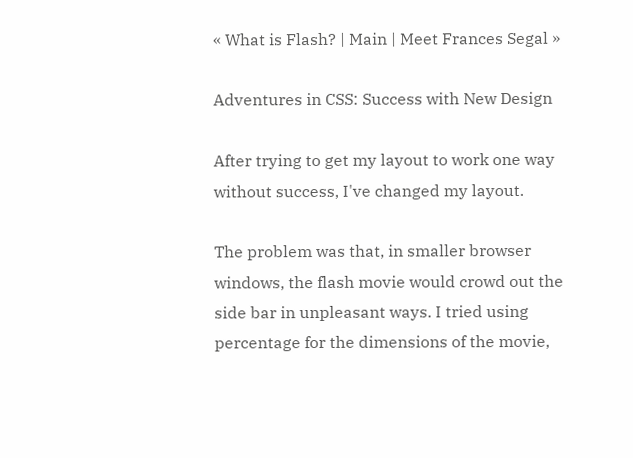« What is Flash? | Main | Meet Frances Segal »

Adventures in CSS: Success with New Design

After trying to get my layout to work one way without success, I've changed my layout.

The problem was that, in smaller browser windows, the flash movie would crowd out the side bar in unpleasant ways. I tried using percentage for the dimensions of the movie,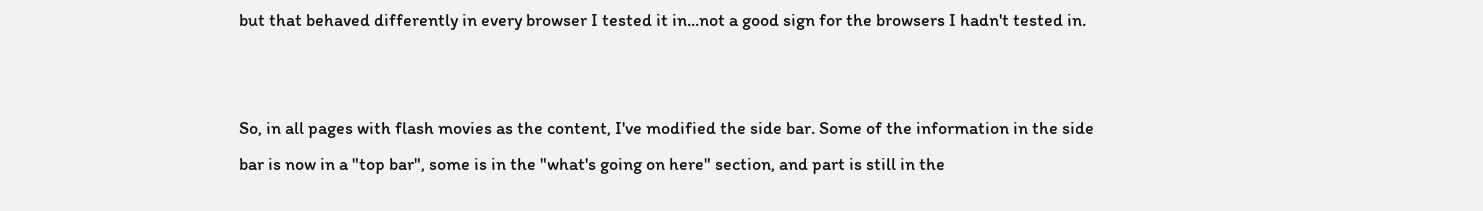but that behaved differently in every browser I tested it in...not a good sign for the browsers I hadn't tested in.


So, in all pages with flash movies as the content, I've modified the side bar. Some of the information in the side bar is now in a "top bar", some is in the "what's going on here" section, and part is still in the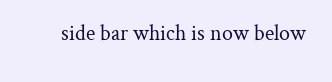side bar which is now below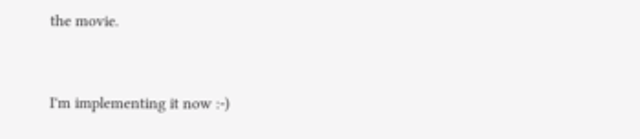the movie.


I'm implementing it now :-)